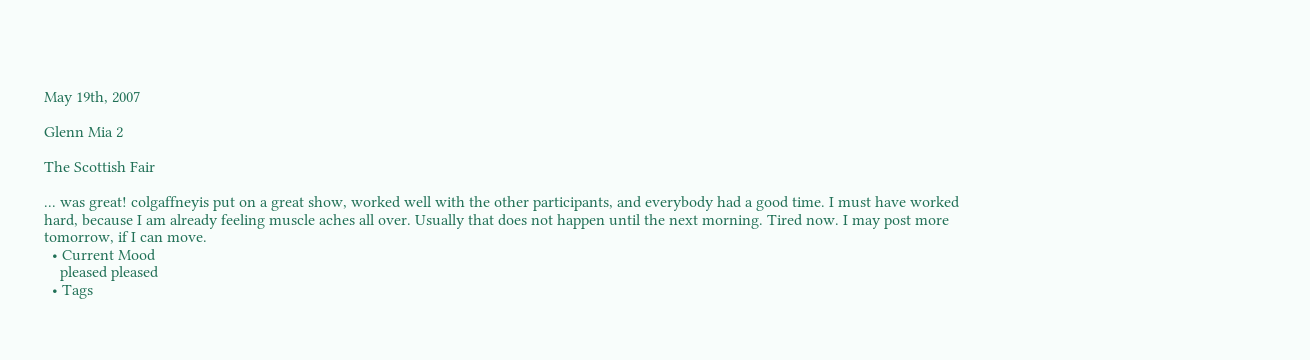May 19th, 2007

Glenn Mia 2

The Scottish Fair

... was great! colgaffneyis put on a great show, worked well with the other participants, and everybody had a good time. I must have worked hard, because I am already feeling muscle aches all over. Usually that does not happen until the next morning. Tired now. I may post more tomorrow, if I can move.
  • Current Mood
    pleased pleased
  • Tags